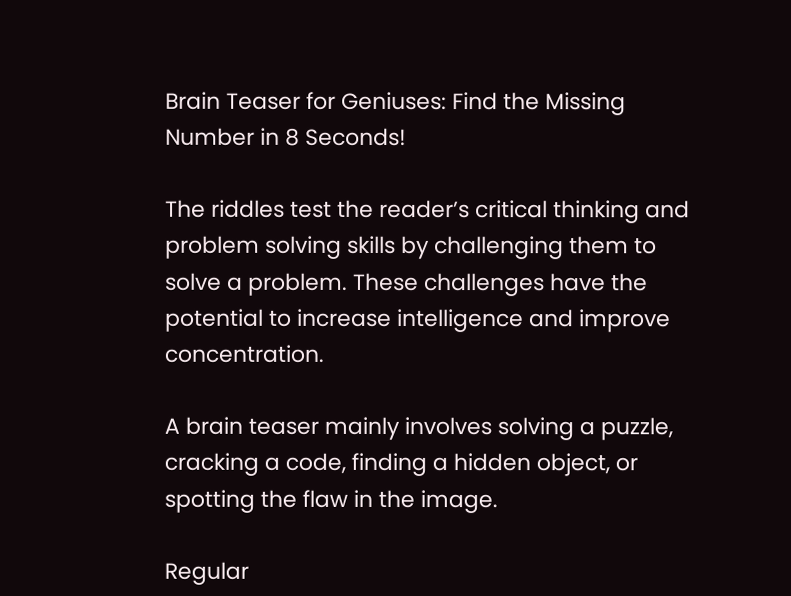Brain Teaser for Geniuses: Find the Missing Number in 8 Seconds!

The riddles test the reader’s critical thinking and problem solving skills by challenging them to solve a problem. These challenges have the potential to increase intelligence and improve concentration.

A brain teaser mainly involves solving a puzzle, cracking a code, finding a hidden object, or spotting the flaw in the image.

Regular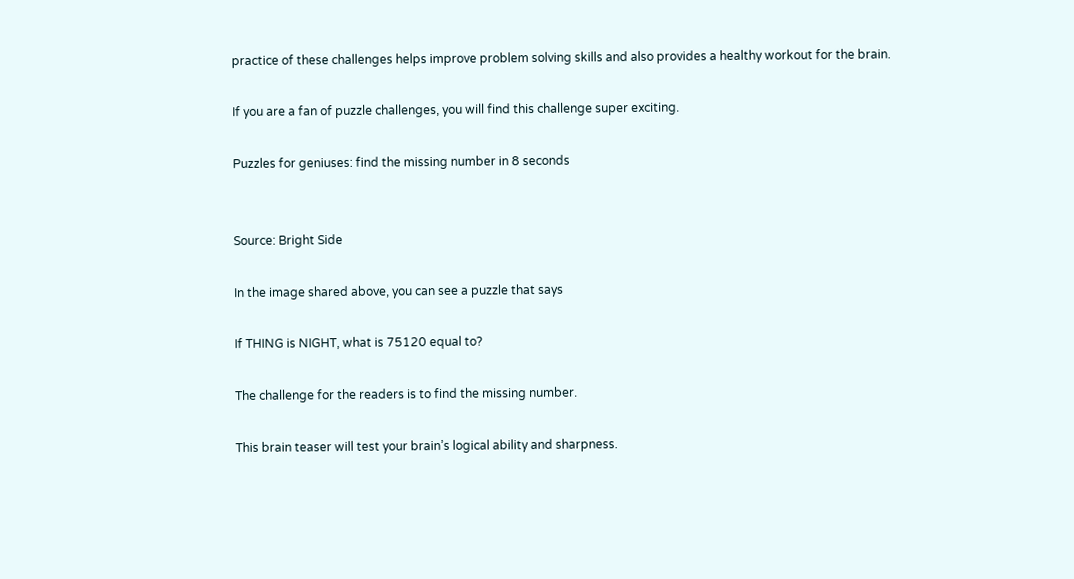practice of these challenges helps improve problem solving skills and also provides a healthy workout for the brain.

If you are a fan of puzzle challenges, you will find this challenge super exciting.

Puzzles for geniuses: find the missing number in 8 seconds


Source: Bright Side

In the image shared above, you can see a puzzle that says

If THING is NIGHT, what is 75120 equal to?

The challenge for the readers is to find the missing number.

This brain teaser will test your brain’s logical ability and sharpness.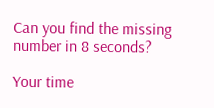Can you find the missing number in 8 seconds?

Your time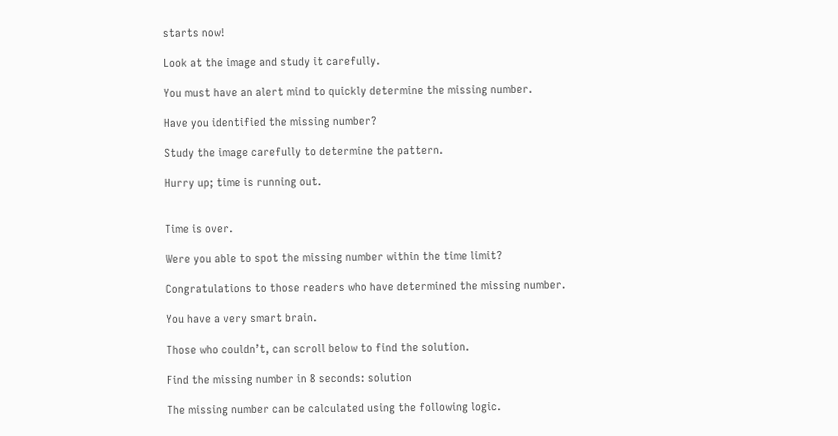starts now!

Look at the image and study it carefully.

You must have an alert mind to quickly determine the missing number.

Have you identified the missing number?

Study the image carefully to determine the pattern.

Hurry up; time is running out.


Time is over.

Were you able to spot the missing number within the time limit?

Congratulations to those readers who have determined the missing number.

You have a very smart brain.

Those who couldn’t, can scroll below to find the solution.

Find the missing number in 8 seconds: solution

The missing number can be calculated using the following logic.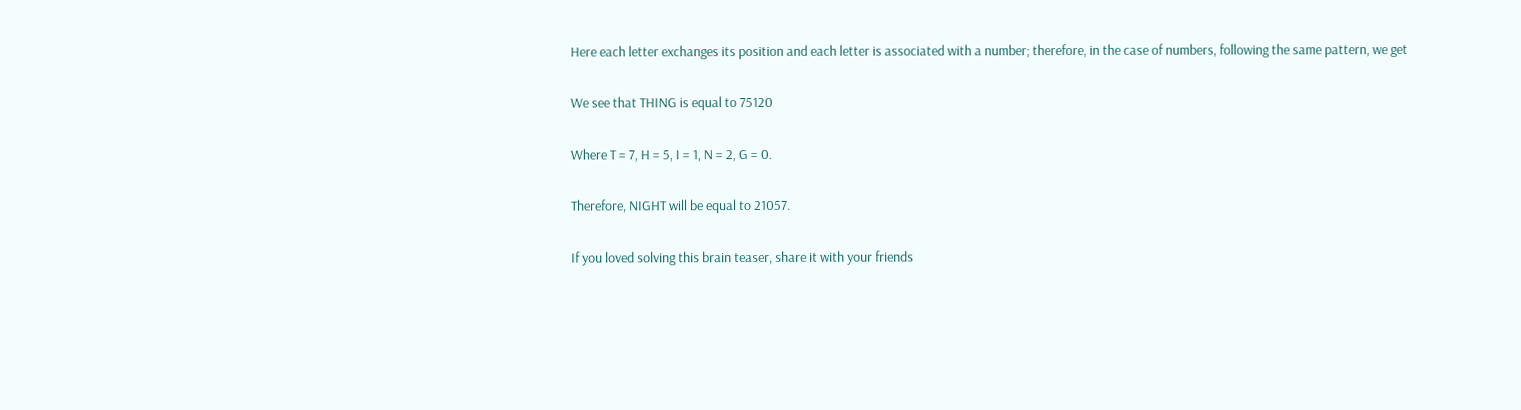Here each letter exchanges its position and each letter is associated with a number; therefore, in the case of numbers, following the same pattern, we get

We see that THING is equal to 75120

Where T = 7, H = 5, I = 1, N = 2, G = 0.

Therefore, NIGHT will be equal to 21057.

If you loved solving this brain teaser, share it with your friends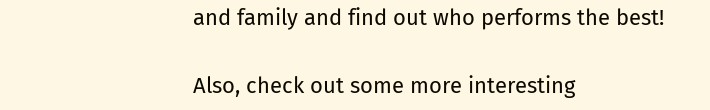and family and find out who performs the best!

Also, check out some more interesting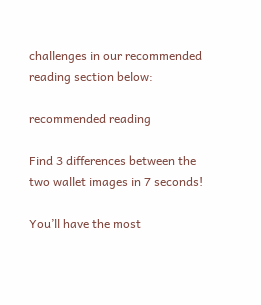challenges in our recommended reading section below:

recommended reading

Find 3 differences between the two wallet images in 7 seconds!

You’ll have the most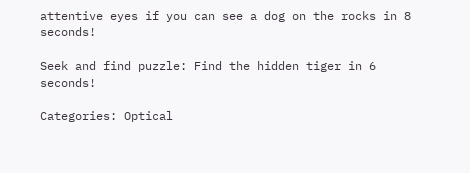attentive eyes if you can see a dog on the rocks in 8 seconds!

Seek and find puzzle: Find the hidden tiger in 6 seconds!

Categories: Optical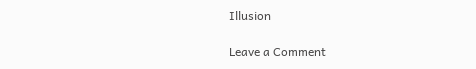Illusion

Leave a Comment